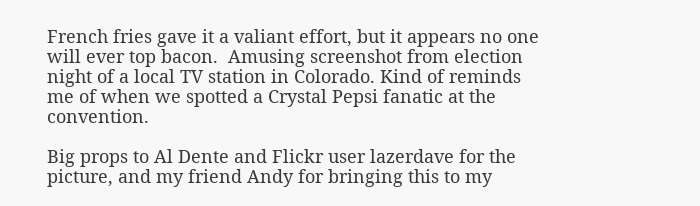French fries gave it a valiant effort, but it appears no one will ever top bacon.  Amusing screenshot from election night of a local TV station in Colorado. Kind of reminds me of when we spotted a Crystal Pepsi fanatic at the convention.

Big props to Al Dente and Flickr user lazerdave for the picture, and my friend Andy for bringing this to my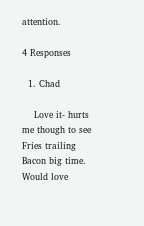attention.

4 Responses

  1. Chad

    Love it- hurts me though to see Fries trailing Bacon big time. Would love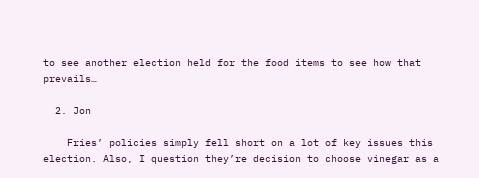to see another election held for the food items to see how that prevails…

  2. Jon

    Fries’ policies simply fell short on a lot of key issues this election. Also, I question they’re decision to choose vinegar as a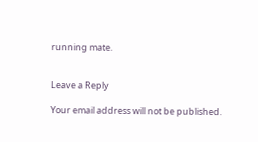running mate.


Leave a Reply

Your email address will not be published.